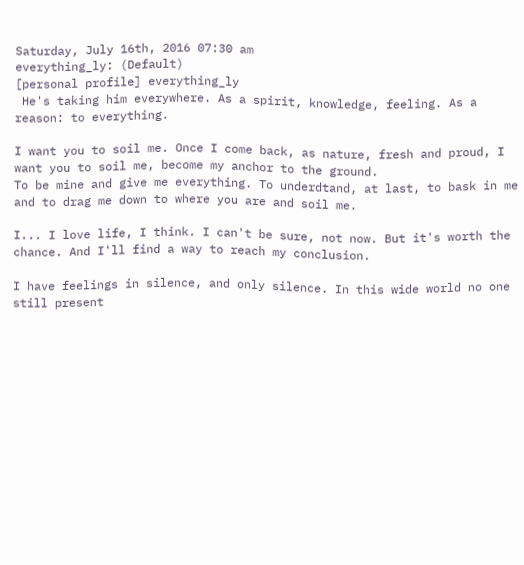Saturday, July 16th, 2016 07:30 am
everything_ly: (Default)
[personal profile] everything_ly
 He's taking him everywhere. As a spirit, knowledge, feeling. As a reason: to everything.

I want you to soil me. Once I come back, as nature, fresh and proud, I want you to soil me, become my anchor to the ground.
To be mine and give me everything. To underdtand, at last, to bask in me and to drag me down to where you are and soil me.

I... I love life, I think. I can't be sure, not now. But it's worth the chance. And I'll find a way to reach my conclusion.

I have feelings in silence, and only silence. In this wide world no one still present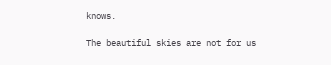knows.

The beautiful skies are not for us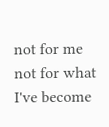not for me
not for what I've become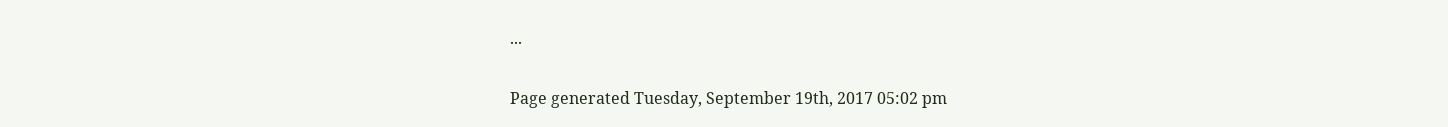...

Page generated Tuesday, September 19th, 2017 05:02 pm